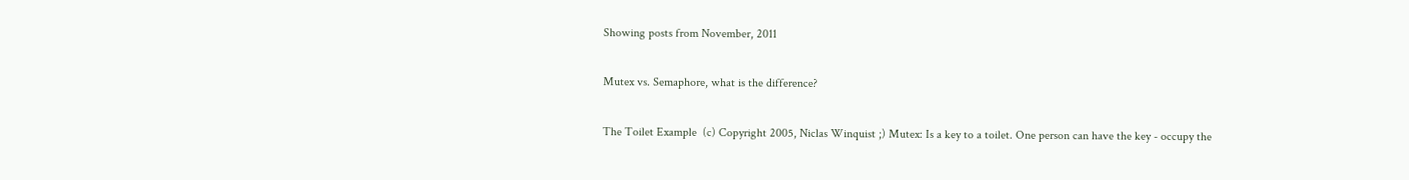Showing posts from November, 2011

Mutex vs. Semaphore, what is the difference?

The Toilet Example  (c) Copyright 2005, Niclas Winquist ;) Mutex: Is a key to a toilet. One person can have the key - occupy the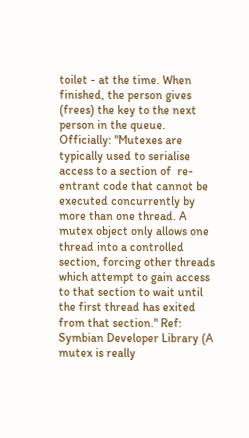toilet - at the time. When finished, the person gives (frees) the key to the next person in the queue. Officially: "Mutexes are typically used to serialise access to a section of  re-entrant code that cannot be executed concurrently by more than one thread. A mutex object only allows one thread into a controlled section, forcing other threads which attempt to gain access to that section to wait until the first thread has exited from that section." Ref: Symbian Developer Library (A mutex is really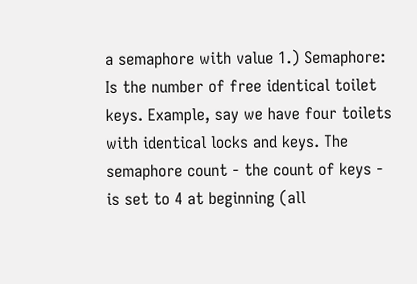a semaphore with value 1.) Semaphore: Is the number of free identical toilet keys. Example, say we have four toilets with identical locks and keys. The semaphore count - the count of keys - is set to 4 at beginning (all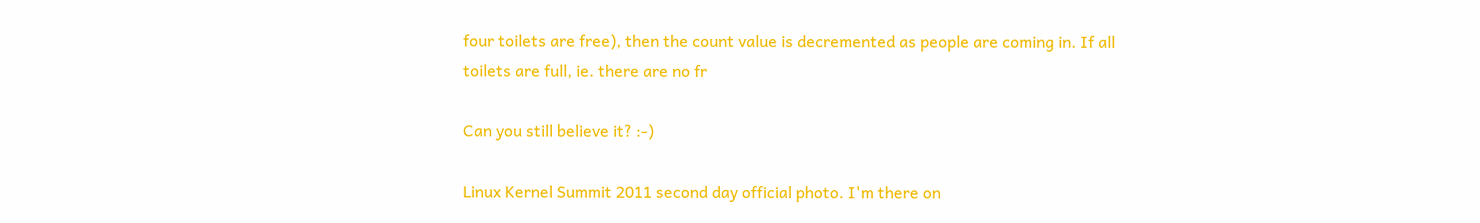four toilets are free), then the count value is decremented as people are coming in. If all toilets are full, ie. there are no fr

Can you still believe it? :-)

Linux Kernel Summit 2011 second day official photo. I'm there on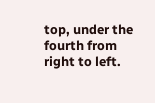top, under the fourth from right to left.